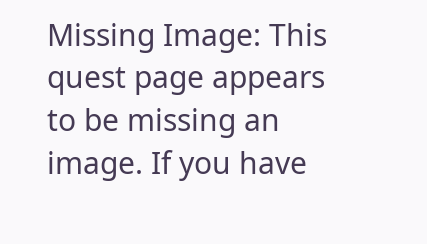Missing Image: This quest page appears to be missing an image. If you have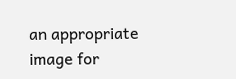an appropriate image for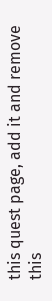this quest page, add it and remove this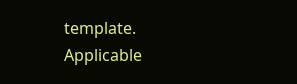template.
Applicable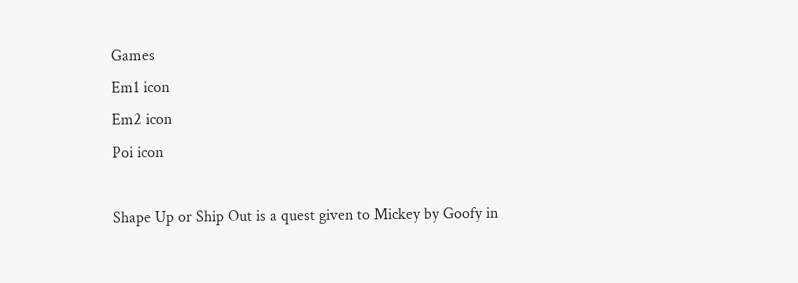Games
Em1 icon
Em2 icon
Poi icon

Shape Up or Ship Out is a quest given to Mickey by Goofy in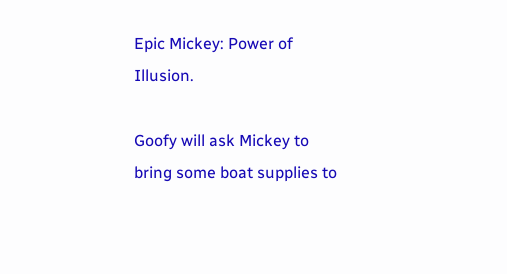Epic Mickey: Power of Illusion.

Goofy will ask Mickey to bring some boat supplies to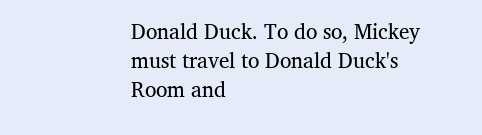Donald Duck. To do so, Mickey must travel to Donald Duck's Room and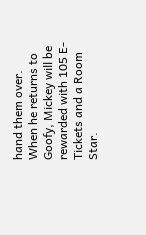hand them over. When he returns to Goofy, Mickey will be rewarded with 105 E-Tickets and a Room Star.